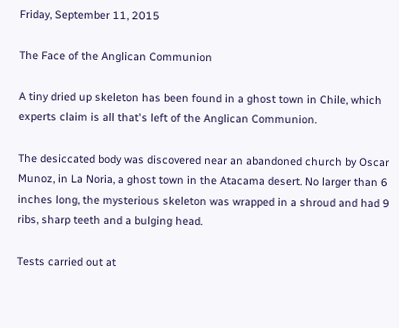Friday, September 11, 2015

The Face of the Anglican Communion

A tiny dried up skeleton has been found in a ghost town in Chile, which experts claim is all that's left of the Anglican Communion.

The desiccated body was discovered near an abandoned church by Oscar Munoz, in La Noria, a ghost town in the Atacama desert. No larger than 6 inches long, the mysterious skeleton was wrapped in a shroud and had 9 ribs, sharp teeth and a bulging head.

Tests carried out at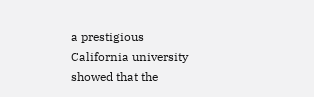a prestigious California university showed that the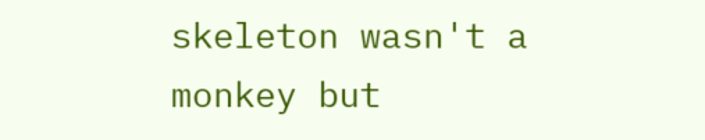skeleton wasn't a monkey but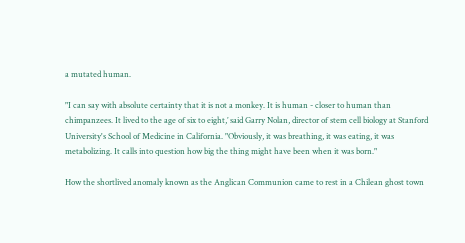a mutated human.

"I can say with absolute certainty that it is not a monkey. It is human - closer to human than chimpanzees. It lived to the age of six to eight,’ said Garry Nolan, director of stem cell biology at Stanford University's School of Medicine in California. "Obviously, it was breathing, it was eating, it was metabolizing. It calls into question how big the thing might have been when it was born."

How the shortlived anomaly known as the Anglican Communion came to rest in a Chilean ghost town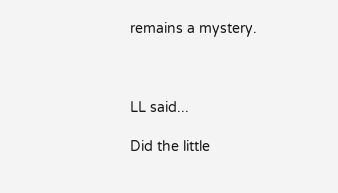remains a mystery.



LL said...

Did the little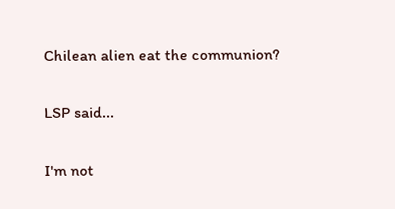Chilean alien eat the communion?

LSP said...

I'm not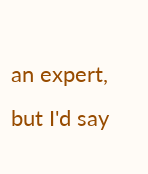an expert, but I'd say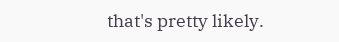that's pretty likely.